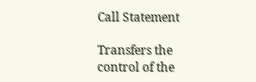Call Statement

Transfers the control of the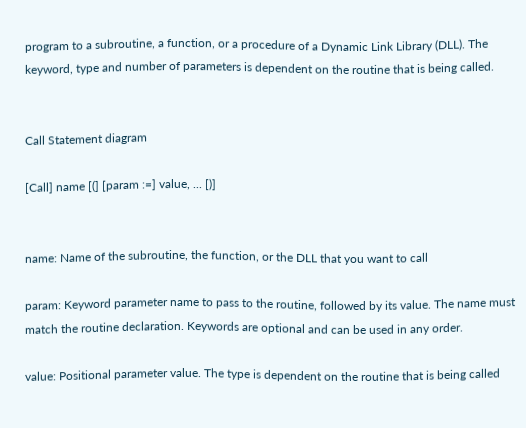program to a subroutine, a function, or a procedure of a Dynamic Link Library (DLL). The keyword, type and number of parameters is dependent on the routine that is being called.


Call Statement diagram

[Call] name [(] [param :=] value, ... [)]


name: Name of the subroutine, the function, or the DLL that you want to call

param: Keyword parameter name to pass to the routine, followed by its value. The name must match the routine declaration. Keywords are optional and can be used in any order.

value: Positional parameter value. The type is dependent on the routine that is being called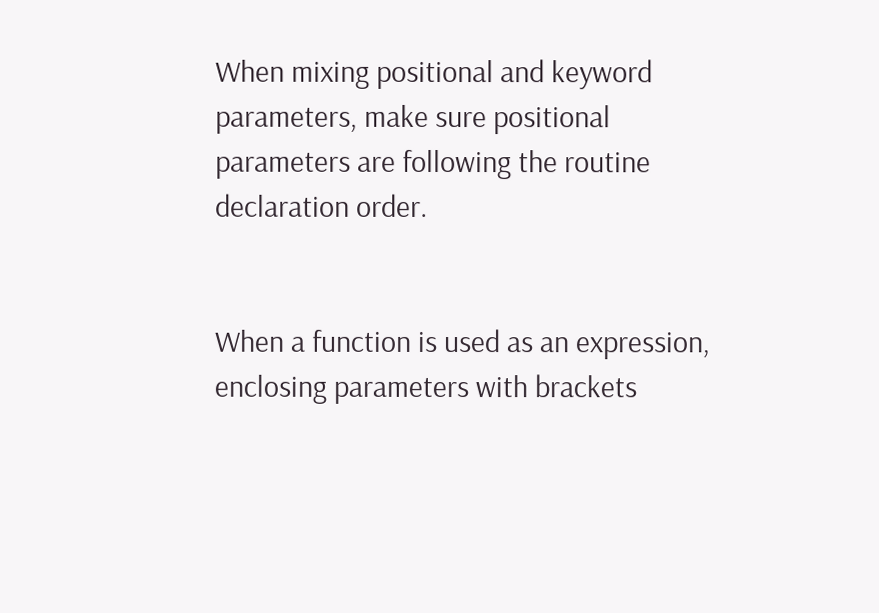When mixing positional and keyword parameters, make sure positional parameters are following the routine declaration order.


When a function is used as an expression, enclosing parameters with brackets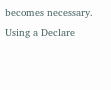becomes necessary. Using a Declare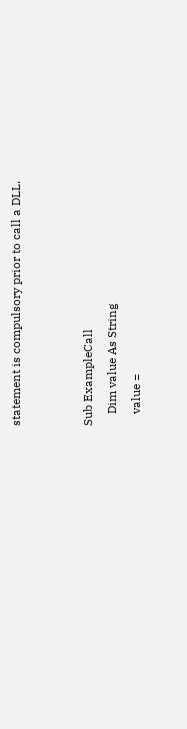statement is compulsory prior to call a DLL.


Sub ExampleCall
    Dim value As String
    value =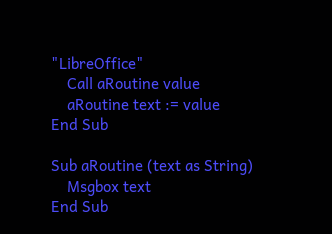"LibreOffice"
    Call aRoutine value
    aRoutine text := value
End Sub

Sub aRoutine (text as String)
    Msgbox text
End Sub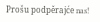Prošu podpěrajće nas!